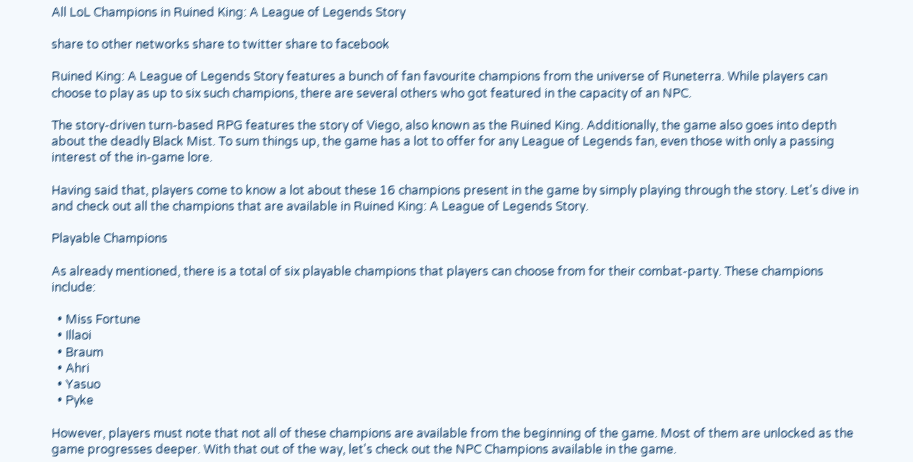All LoL Champions in Ruined King: A League of Legends Story

share to other networks share to twitter share to facebook

Ruined King: A League of Legends Story features a bunch of fan favourite champions from the universe of Runeterra. While players can choose to play as up to six such champions, there are several others who got featured in the capacity of an NPC.

The story-driven turn-based RPG features the story of Viego, also known as the Ruined King. Additionally, the game also goes into depth about the deadly Black Mist. To sum things up, the game has a lot to offer for any League of Legends fan, even those with only a passing interest of the in-game lore.

Having said that, players come to know a lot about these 16 champions present in the game by simply playing through the story. Let's dive in and check out all the champions that are available in Ruined King: A League of Legends Story.

Playable Champions

As already mentioned, there is a total of six playable champions that players can choose from for their combat-party. These champions include:

  • Miss Fortune
  • Illaoi
  • Braum
  • Ahri
  • Yasuo
  • Pyke

However, players must note that not all of these champions are available from the beginning of the game. Most of them are unlocked as the game progresses deeper. With that out of the way, let's check out the NPC Champions available in the game.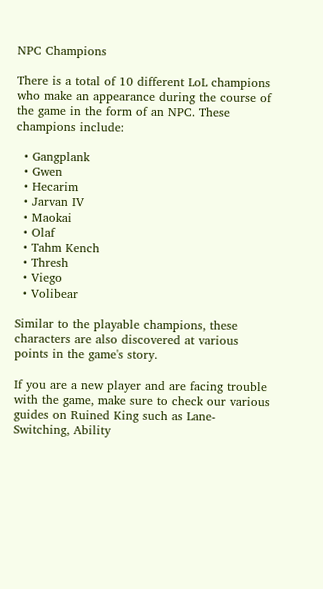NPC Champions

There is a total of 10 different LoL champions who make an appearance during the course of the game in the form of an NPC. These champions include:

  • Gangplank
  • Gwen
  • Hecarim
  • Jarvan IV
  • Maokai
  • Olaf
  • Tahm Kench
  • Thresh
  • Viego
  • Volibear

Similar to the playable champions, these characters are also discovered at various points in the game's story.

If you are a new player and are facing trouble with the game, make sure to check our various guides on Ruined King such as Lane-Switching, Ability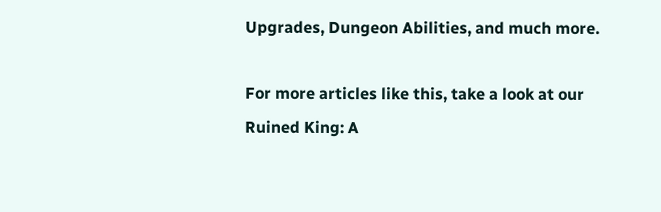Upgrades, Dungeon Abilities, and much more.

For more articles like this, take a look at our Ruined King: A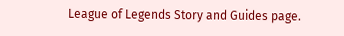League of Legends Story and Guides page.